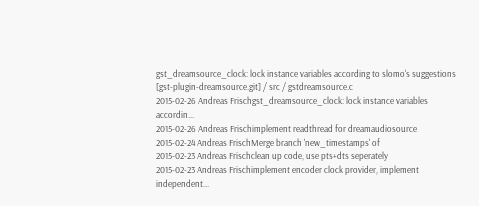gst_dreamsource_clock: lock instance variables according to slomo's suggestions
[gst-plugin-dreamsource.git] / src / gstdreamsource.c
2015-02-26 Andreas Frischgst_dreamsource_clock: lock instance variables accordin...
2015-02-26 Andreas Frischimplement readthread for dreamaudiosource
2015-02-24 Andreas FrischMerge branch 'new_timestamps' of
2015-02-23 Andreas Frischclean up code, use pts+dts seperately
2015-02-23 Andreas Frischimplement encoder clock provider, implement independent...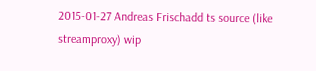2015-01-27 Andreas Frischadd ts source (like streamproxy) wip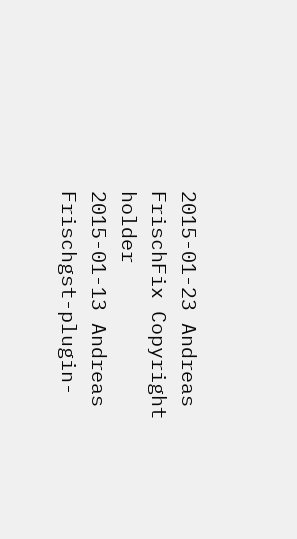2015-01-23 Andreas FrischFix Copyright holder
2015-01-13 Andreas Frischgst-plugin-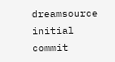dreamsource initial commit